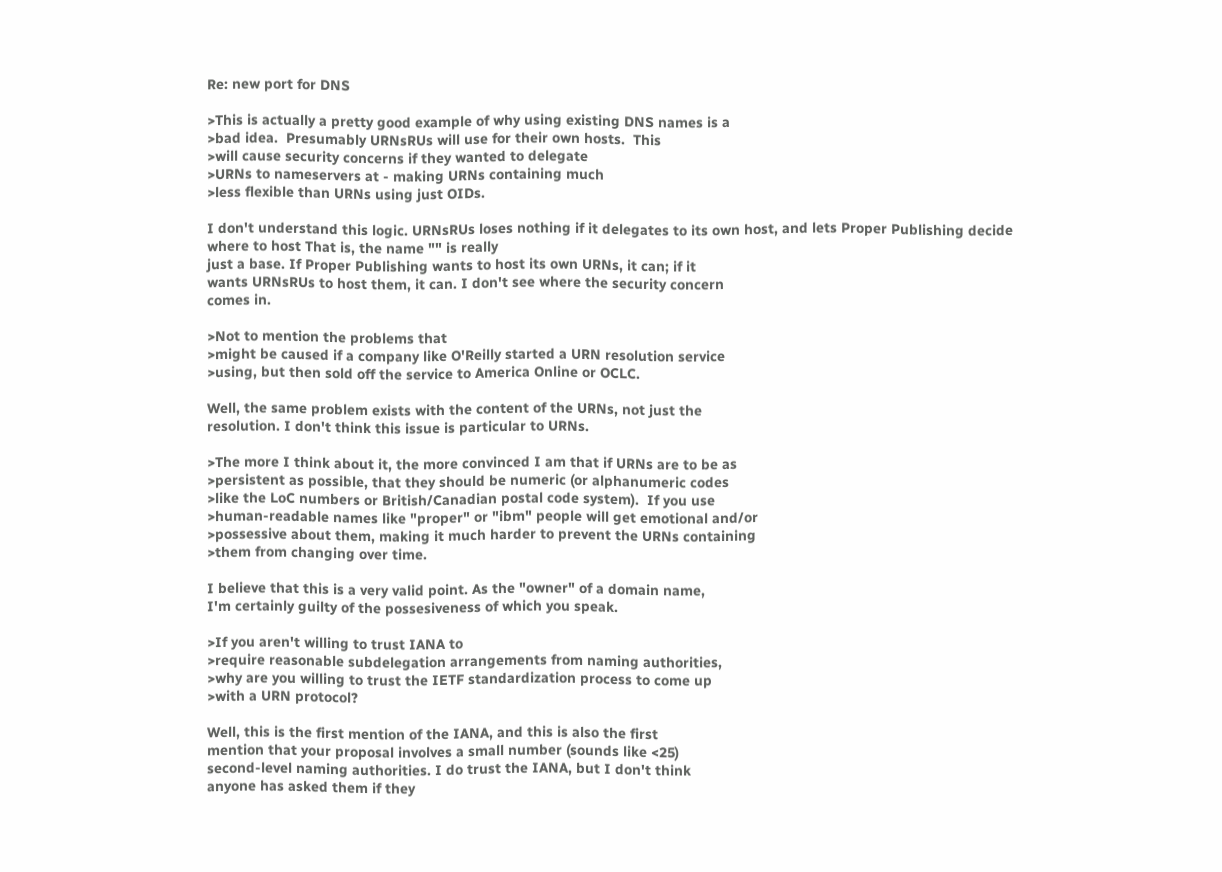Re: new port for DNS

>This is actually a pretty good example of why using existing DNS names is a
>bad idea.  Presumably URNsRUs will use for their own hosts.  This
>will cause security concerns if they wanted to delegate
>URNs to nameservers at - making URNs containing much
>less flexible than URNs using just OIDs.

I don't understand this logic. URNsRUs loses nothing if it delegates to its own host, and lets Proper Publishing decide
where to host That is, the name "" is really
just a base. If Proper Publishing wants to host its own URNs, it can; if it
wants URNsRUs to host them, it can. I don't see where the security concern
comes in.

>Not to mention the problems that
>might be caused if a company like O'Reilly started a URN resolution service
>using, but then sold off the service to America Online or OCLC.

Well, the same problem exists with the content of the URNs, not just the
resolution. I don't think this issue is particular to URNs.

>The more I think about it, the more convinced I am that if URNs are to be as
>persistent as possible, that they should be numeric (or alphanumeric codes
>like the LoC numbers or British/Canadian postal code system).  If you use
>human-readable names like "proper" or "ibm" people will get emotional and/or
>possessive about them, making it much harder to prevent the URNs containing
>them from changing over time.

I believe that this is a very valid point. As the "owner" of a domain name,
I'm certainly guilty of the possesiveness of which you speak.

>If you aren't willing to trust IANA to
>require reasonable subdelegation arrangements from naming authorities,
>why are you willing to trust the IETF standardization process to come up
>with a URN protocol?

Well, this is the first mention of the IANA, and this is also the first
mention that your proposal involves a small number (sounds like <25)
second-level naming authorities. I do trust the IANA, but I don't think
anyone has asked them if they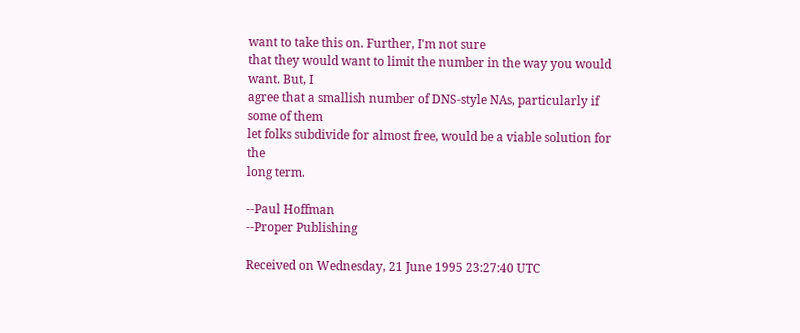want to take this on. Further, I'm not sure
that they would want to limit the number in the way you would want. But, I
agree that a smallish number of DNS-style NAs, particularly if some of them
let folks subdivide for almost free, would be a viable solution for the
long term.

--Paul Hoffman
--Proper Publishing

Received on Wednesday, 21 June 1995 23:27:40 UTC